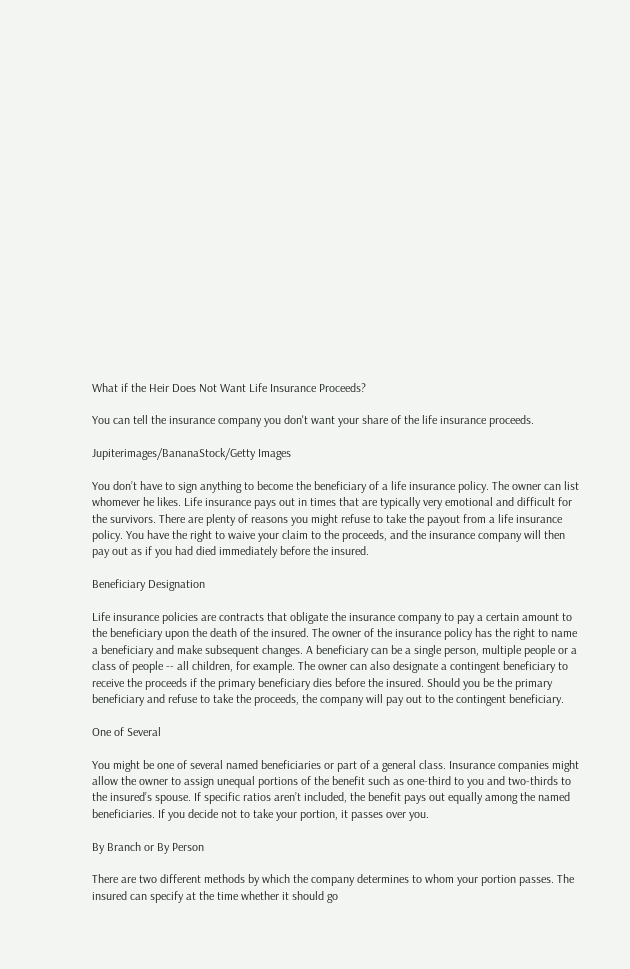What if the Heir Does Not Want Life Insurance Proceeds?

You can tell the insurance company you don't want your share of the life insurance proceeds.

Jupiterimages/BananaStock/Getty Images

You don’t have to sign anything to become the beneficiary of a life insurance policy. The owner can list whomever he likes. Life insurance pays out in times that are typically very emotional and difficult for the survivors. There are plenty of reasons you might refuse to take the payout from a life insurance policy. You have the right to waive your claim to the proceeds, and the insurance company will then pay out as if you had died immediately before the insured.

Beneficiary Designation

Life insurance policies are contracts that obligate the insurance company to pay a certain amount to the beneficiary upon the death of the insured. The owner of the insurance policy has the right to name a beneficiary and make subsequent changes. A beneficiary can be a single person, multiple people or a class of people -- all children, for example. The owner can also designate a contingent beneficiary to receive the proceeds if the primary beneficiary dies before the insured. Should you be the primary beneficiary and refuse to take the proceeds, the company will pay out to the contingent beneficiary.

One of Several

You might be one of several named beneficiaries or part of a general class. Insurance companies might allow the owner to assign unequal portions of the benefit such as one-third to you and two-thirds to the insured’s spouse. If specific ratios aren’t included, the benefit pays out equally among the named beneficiaries. If you decide not to take your portion, it passes over you.

By Branch or By Person

There are two different methods by which the company determines to whom your portion passes. The insured can specify at the time whether it should go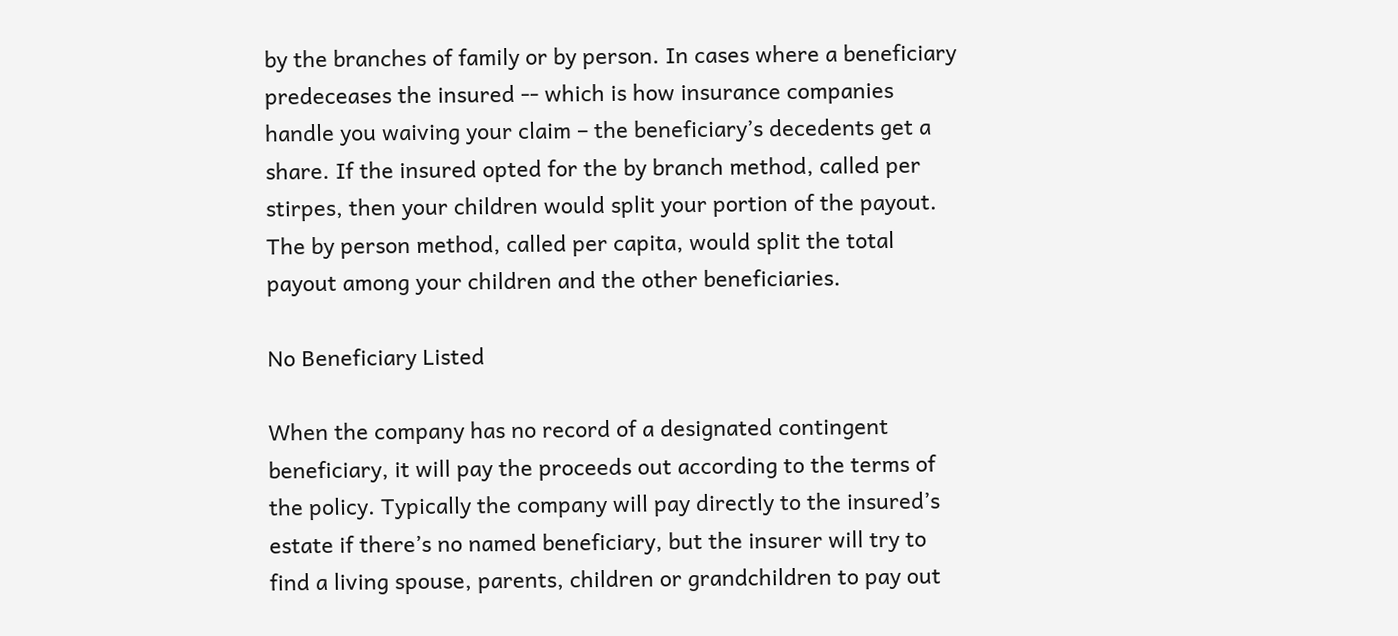by the branches of family or by person. In cases where a beneficiary predeceases the insured -- which is how insurance companies handle you waiving your claim – the beneficiary’s decedents get a share. If the insured opted for the by branch method, called per stirpes, then your children would split your portion of the payout. The by person method, called per capita, would split the total payout among your children and the other beneficiaries.

No Beneficiary Listed

When the company has no record of a designated contingent beneficiary, it will pay the proceeds out according to the terms of the policy. Typically the company will pay directly to the insured’s estate if there’s no named beneficiary, but the insurer will try to find a living spouse, parents, children or grandchildren to pay out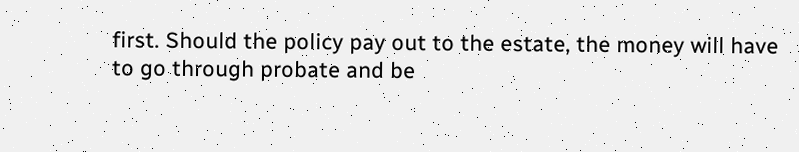first. Should the policy pay out to the estate, the money will have to go through probate and be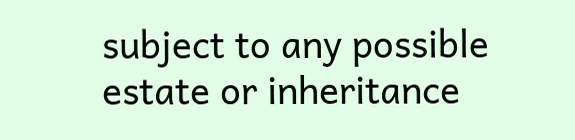subject to any possible estate or inheritance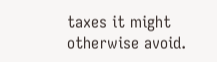taxes it might otherwise avoid.